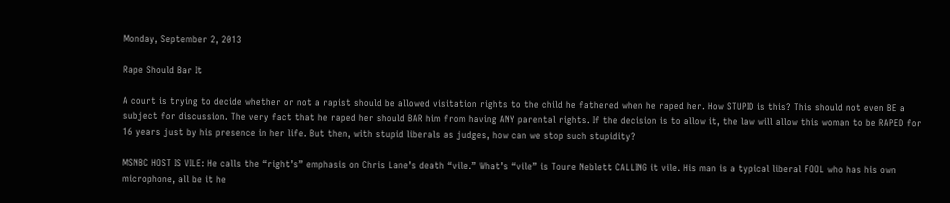Monday, September 2, 2013

Rape Should Bar It

A court is trying to decide whether or not a rapist should be allowed visitation rights to the child he fathered when he raped her. How STUPID is this? This should not even BE a subject for discussion. The very fact that he raped her should BAR him from having ANY parental rights. If the decision is to allow it, the law will allow this woman to be RAPED for 16 years just by his presence in her life. But then, with stupid liberals as judges, how can we stop such stupidity?

MSNBC HOST IS VILE: He calls the “right’s” emphasis on Chris Lane’s death “vile.” What’s “vile” is Toure Neblett CALLING it vile. His man is a typical liberal FOOL who has his own microphone, all be it he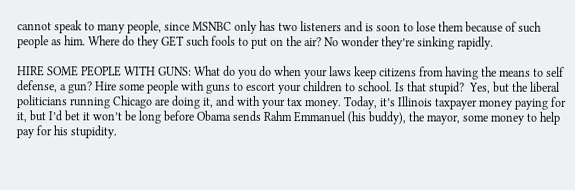cannot speak to many people, since MSNBC only has two listeners and is soon to lose them because of such people as him. Where do they GET such fools to put on the air? No wonder they’re sinking rapidly.

HIRE SOME PEOPLE WITH GUNS: What do you do when your laws keep citizens from having the means to self defense, a gun? Hire some people with guns to escort your children to school. Is that stupid?  Yes, but the liberal politicians running Chicago are doing it, and with your tax money. Today, it’s Illinois taxpayer money paying for it, but I’d bet it won’t be long before Obama sends Rahm Emmanuel (his buddy), the mayor, some money to help pay for his stupidity.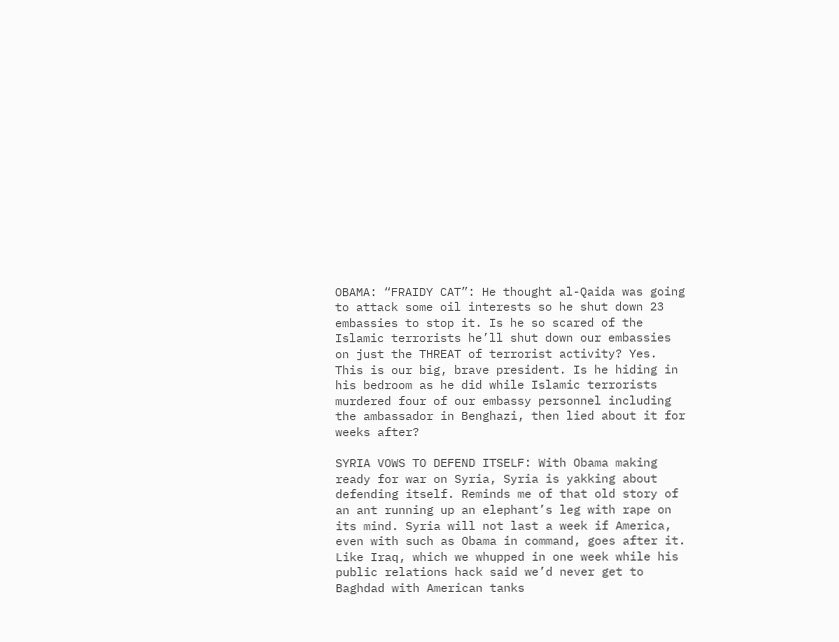OBAMA: “FRAIDY CAT”: He thought al-Qaida was going to attack some oil interests so he shut down 23 embassies to stop it. Is he so scared of the Islamic terrorists he’ll shut down our embassies on just the THREAT of terrorist activity? Yes. This is our big, brave president. Is he hiding in his bedroom as he did while Islamic terrorists murdered four of our embassy personnel including the ambassador in Benghazi, then lied about it for weeks after?

SYRIA VOWS TO DEFEND ITSELF: With Obama making ready for war on Syria, Syria is yakking about defending itself. Reminds me of that old story of an ant running up an elephant’s leg with rape on its mind. Syria will not last a week if America, even with such as Obama in command, goes after it. Like Iraq, which we whupped in one week while his public relations hack said we’d never get to Baghdad with American tanks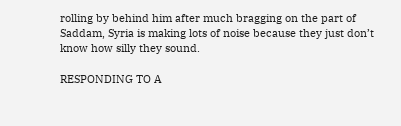rolling by behind him after much bragging on the part of Saddam, Syria is making lots of noise because they just don’t know how silly they sound.

RESPONDING TO A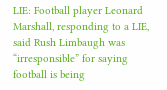LIE: Football player Leonard Marshall, responding to a LIE, said Rush Limbaugh was “irresponsible” for saying football is being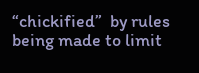“chickified”  by rules being made to limit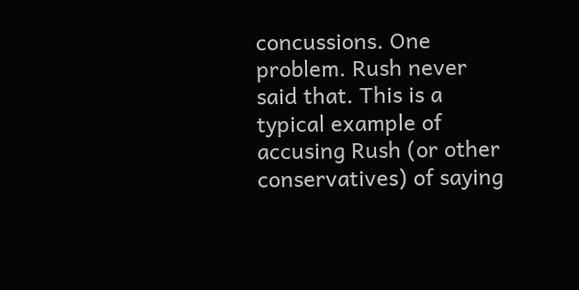concussions. One problem. Rush never said that. This is a typical example of accusing Rush (or other conservatives) of saying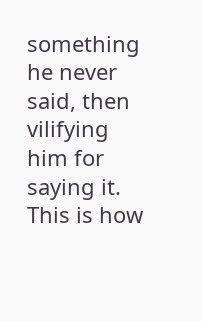something he never said, then vilifying him for saying it. This is how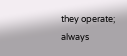they operate; always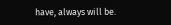have, always will be.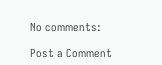No comments:

Post a Comment